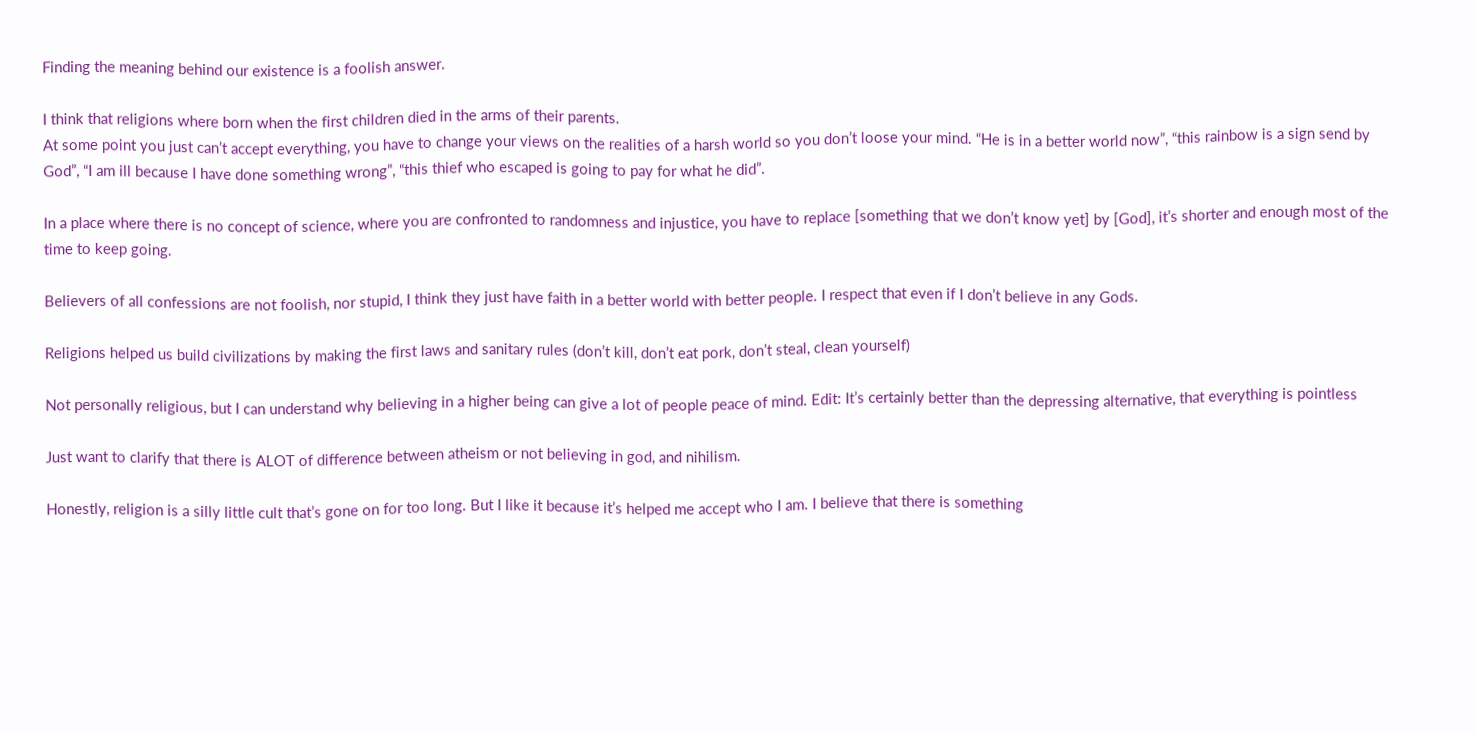Finding the meaning behind our existence is a foolish answer.

I think that religions where born when the first children died in the arms of their parents.
At some point you just can’t accept everything, you have to change your views on the realities of a harsh world so you don’t loose your mind. “He is in a better world now”, “this rainbow is a sign send by God”, “I am ill because I have done something wrong”, “this thief who escaped is going to pay for what he did”.

In a place where there is no concept of science, where you are confronted to randomness and injustice, you have to replace [something that we don’t know yet] by [God], it’s shorter and enough most of the time to keep going.

Believers of all confessions are not foolish, nor stupid, I think they just have faith in a better world with better people. I respect that even if I don’t believe in any Gods.

Religions helped us build civilizations by making the first laws and sanitary rules (don’t kill, don’t eat pork, don’t steal, clean yourself)

Not personally religious, but I can understand why believing in a higher being can give a lot of people peace of mind. Edit: It’s certainly better than the depressing alternative, that everything is pointless

Just want to clarify that there is ALOT of difference between atheism or not believing in god, and nihilism.

Honestly, religion is a silly little cult that’s gone on for too long. But I like it because it’s helped me accept who I am. I believe that there is something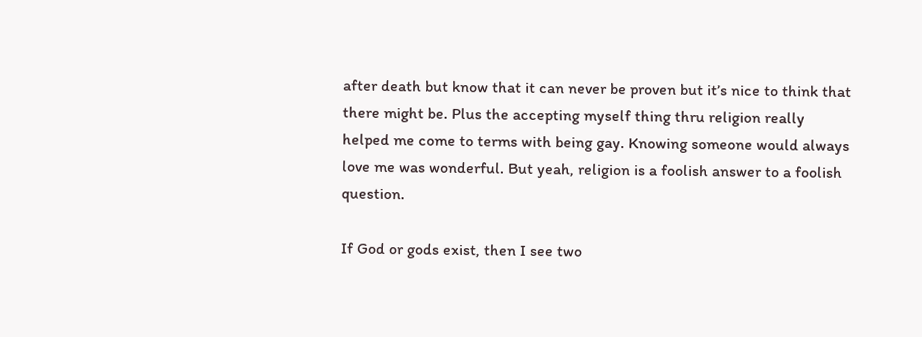after death but know that it can never be proven but it’s nice to think that there might be. Plus the accepting myself thing thru religion really helped me come to terms with being gay. Knowing someone would always love me was wonderful. But yeah, religion is a foolish answer to a foolish question.

If God or gods exist, then I see two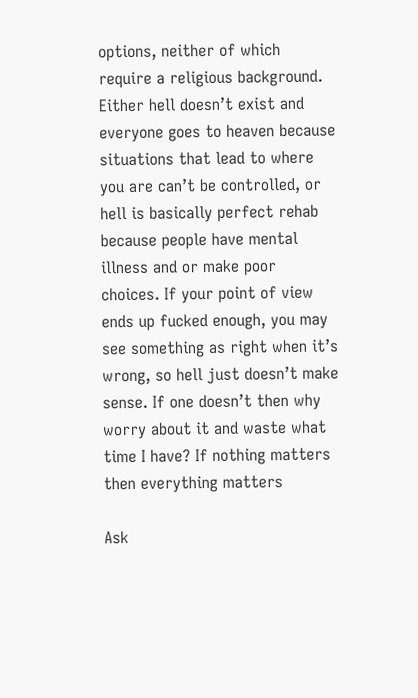options, neither of which require a religious background. Either hell doesn’t exist and everyone goes to heaven because situations that lead to where you are can’t be controlled, or hell is basically perfect rehab because people have mental illness and or make poor choices. If your point of view ends up fucked enough, you may see something as right when it’s wrong, so hell just doesn’t make sense. If one doesn’t then why worry about it and waste what time I have? If nothing matters then everything matters

Ask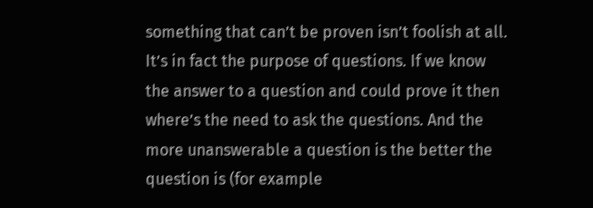something that can’t be proven isn’t foolish at all. It’s in fact the purpose of questions. If we know the answer to a question and could prove it then where’s the need to ask the questions. And the more unanswerable a question is the better the question is (for example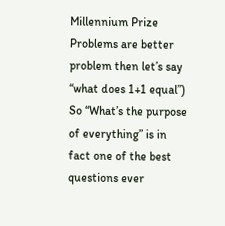Millennium Prize Problems are better problem then let’s say “what does 1+1 equal”) So “What’s the purpose of everything” is in fact one of the best questions ever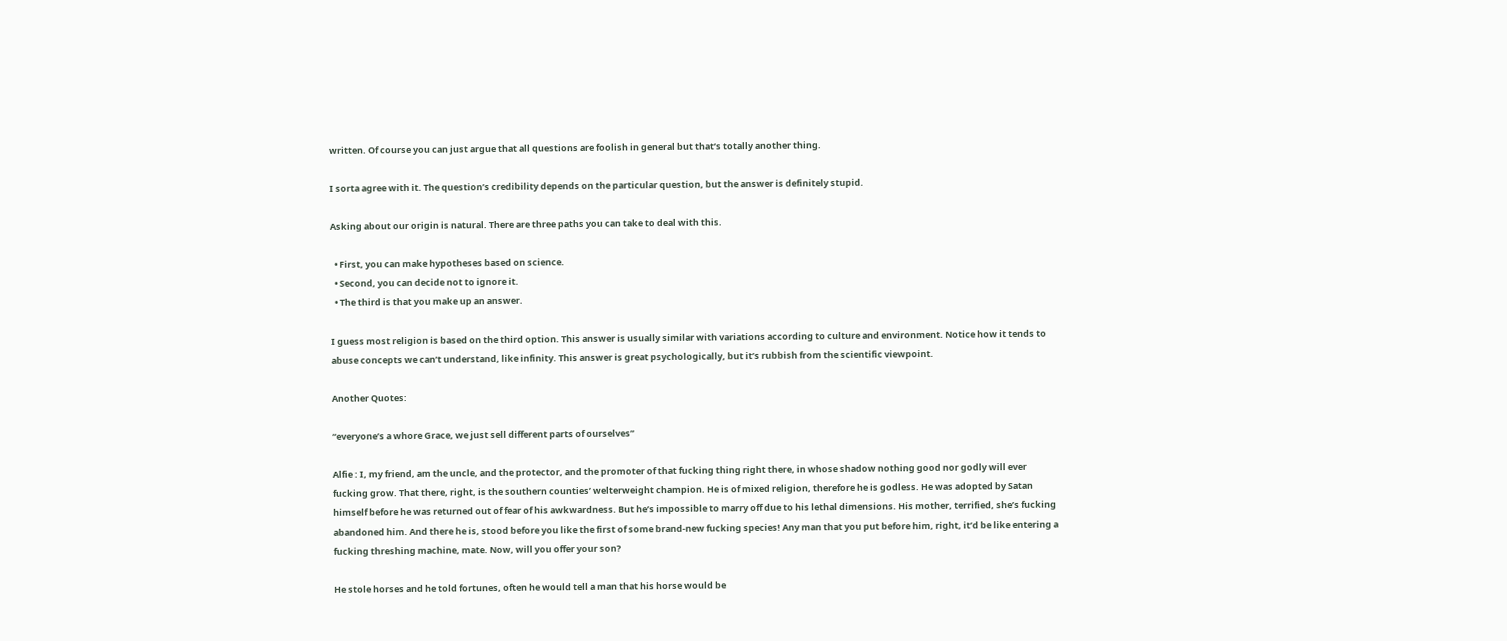written. Of course you can just argue that all questions are foolish in general but that’s totally another thing.

I sorta agree with it. The question’s credibility depends on the particular question, but the answer is definitely stupid.

Asking about our origin is natural. There are three paths you can take to deal with this.

  • First, you can make hypotheses based on science.
  • Second, you can decide not to ignore it.
  • The third is that you make up an answer.

I guess most religion is based on the third option. This answer is usually similar with variations according to culture and environment. Notice how it tends to abuse concepts we can’t understand, like infinity. This answer is great psychologically, but it’s rubbish from the scientific viewpoint.

Another Quotes:

“everyone’s a whore Grace, we just sell different parts of ourselves”

Alfie : I, my friend, am the uncle, and the protector, and the promoter of that fucking thing right there, in whose shadow nothing good nor godly will ever fucking grow. That there, right, is the southern counties’ welterweight champion. He is of mixed religion, therefore he is godless. He was adopted by Satan himself before he was returned out of fear of his awkwardness. But he’s impossible to marry off due to his lethal dimensions. His mother, terrified, she’s fucking abandoned him. And there he is, stood before you like the first of some brand-new fucking species! Any man that you put before him, right, it’d be like entering a fucking threshing machine, mate. Now, will you offer your son?

He stole horses and he told fortunes, often he would tell a man that his horse would be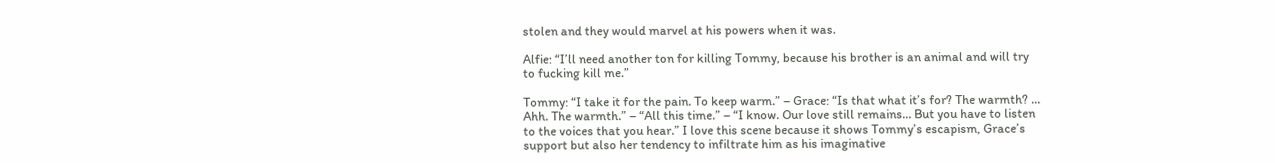stolen and they would marvel at his powers when it was.

Alfie: “I’ll need another ton for killing Tommy, because his brother is an animal and will try to fucking kill me.”

Tommy: “I take it for the pain. To keep warm.” – Grace: “Is that what it’s for? The warmth? … Ahh. The warmth.” – “All this time.” – “I know. Our love still remains… But you have to listen to the voices that you hear.” I love this scene because it shows Tommy’s escapism, Grace’s support but also her tendency to infiltrate him as his imaginative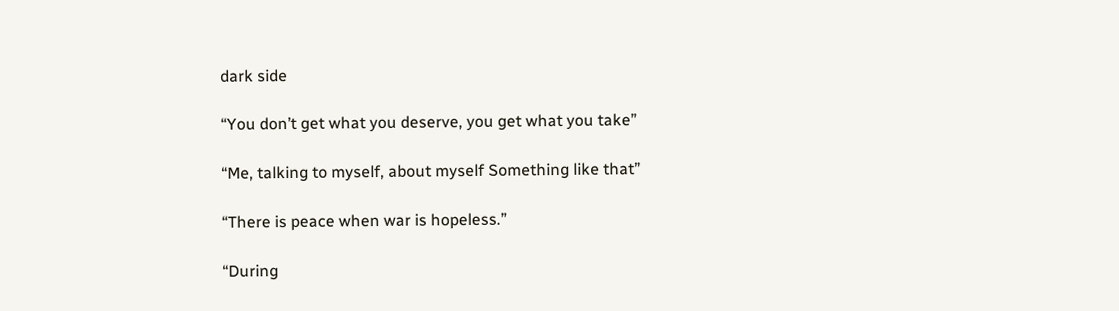dark side

“You don’t get what you deserve, you get what you take”

“Me, talking to myself, about myself Something like that”

“There is peace when war is hopeless.”

“During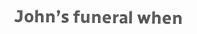John’s funeral when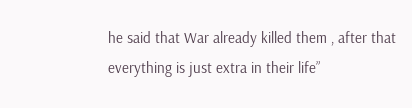he said that War already killed them , after that everything is just extra in their life”